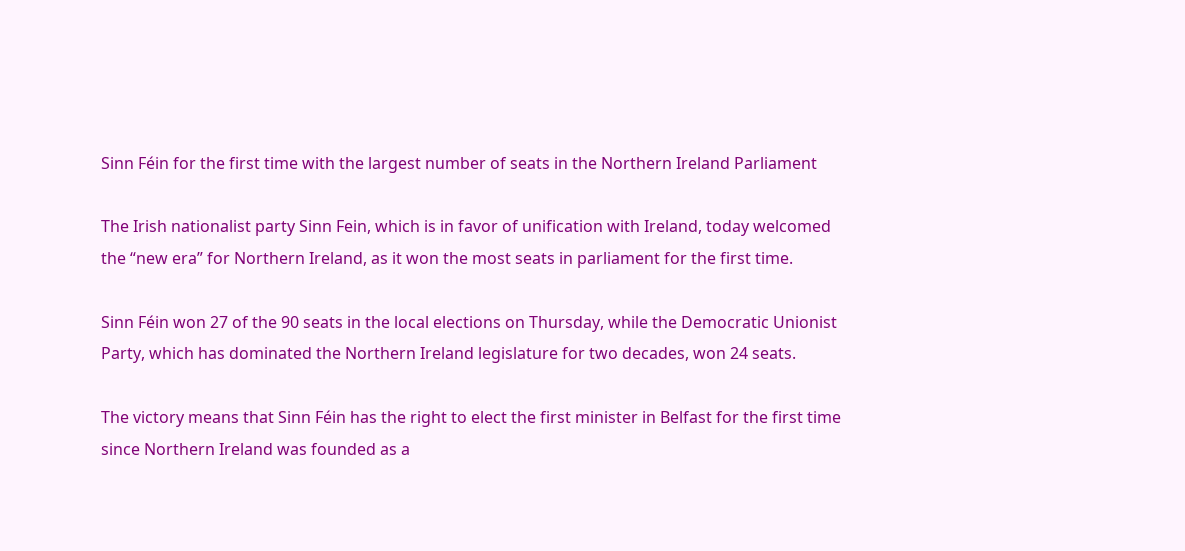Sinn Féin for the first time with the largest number of seats in the Northern Ireland Parliament

The Irish nationalist party Sinn Fein, which is in favor of unification with Ireland, today welcomed the “new era” for Northern Ireland, as it won the most seats in parliament for the first time.

Sinn Féin won 27 of the 90 seats in the local elections on Thursday, while the Democratic Unionist Party, which has dominated the Northern Ireland legislature for two decades, won 24 seats.

The victory means that Sinn Féin has the right to elect the first minister in Belfast for the first time since Northern Ireland was founded as a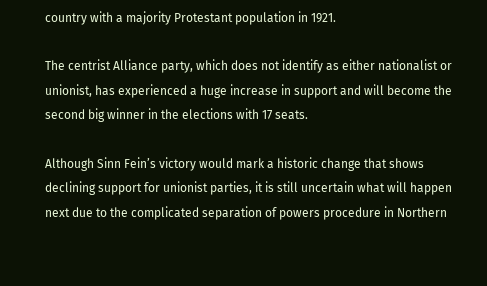country with a majority Protestant population in 1921.

The centrist Alliance party, which does not identify as either nationalist or unionist, has experienced a huge increase in support and will become the second big winner in the elections with 17 seats.

Although Sinn Fein’s victory would mark a historic change that shows declining support for unionist parties, it is still uncertain what will happen next due to the complicated separation of powers procedure in Northern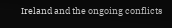Ireland and the ongoing conflicts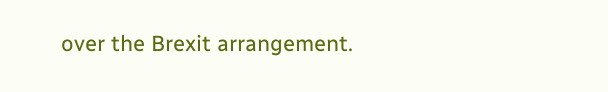over the Brexit arrangement.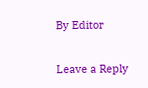By Editor

Leave a Reply